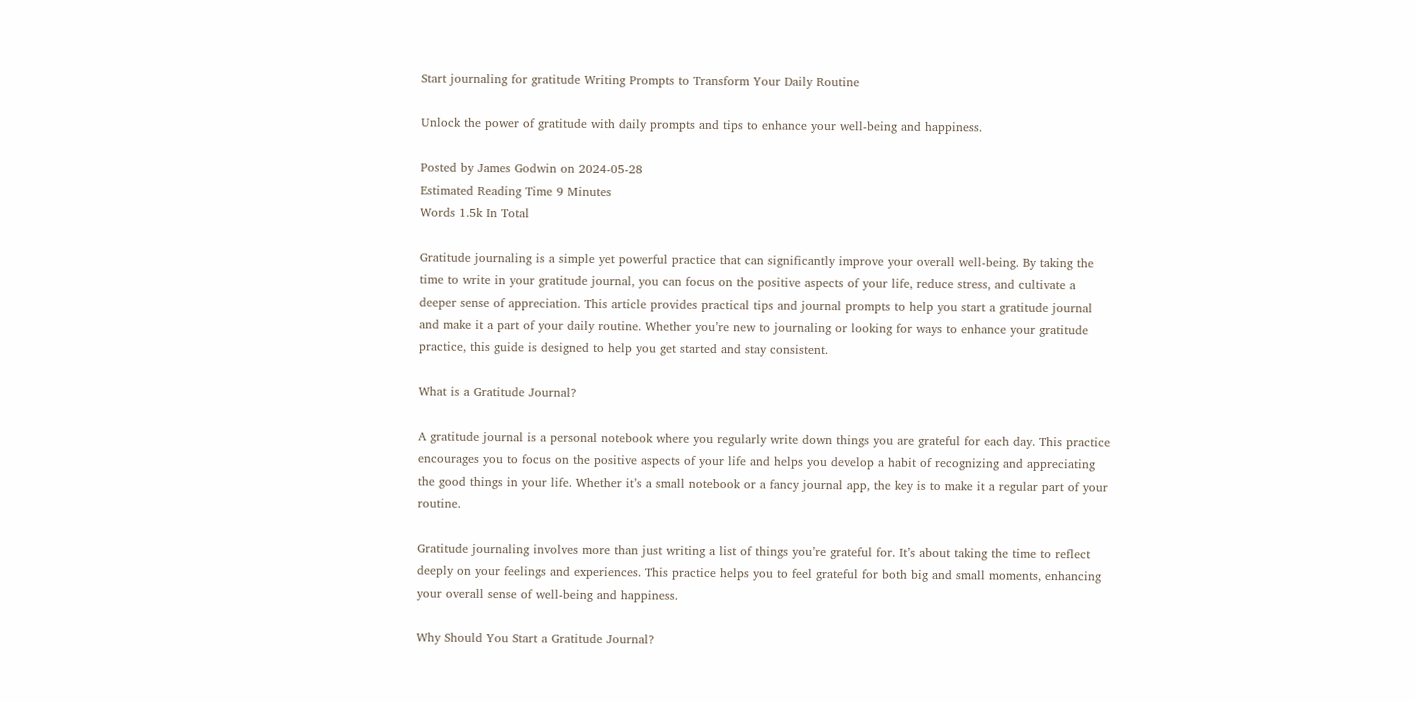Start journaling for gratitude Writing Prompts to Transform Your Daily Routine

Unlock the power of gratitude with daily prompts and tips to enhance your well-being and happiness.

Posted by James Godwin on 2024-05-28
Estimated Reading Time 9 Minutes
Words 1.5k In Total

Gratitude journaling is a simple yet powerful practice that can significantly improve your overall well-being. By taking the time to write in your gratitude journal, you can focus on the positive aspects of your life, reduce stress, and cultivate a deeper sense of appreciation. This article provides practical tips and journal prompts to help you start a gratitude journal and make it a part of your daily routine. Whether you’re new to journaling or looking for ways to enhance your gratitude practice, this guide is designed to help you get started and stay consistent.

What is a Gratitude Journal?

A gratitude journal is a personal notebook where you regularly write down things you are grateful for each day. This practice encourages you to focus on the positive aspects of your life and helps you develop a habit of recognizing and appreciating the good things in your life. Whether it’s a small notebook or a fancy journal app, the key is to make it a regular part of your routine.

Gratitude journaling involves more than just writing a list of things you’re grateful for. It’s about taking the time to reflect deeply on your feelings and experiences. This practice helps you to feel grateful for both big and small moments, enhancing your overall sense of well-being and happiness.

Why Should You Start a Gratitude Journal?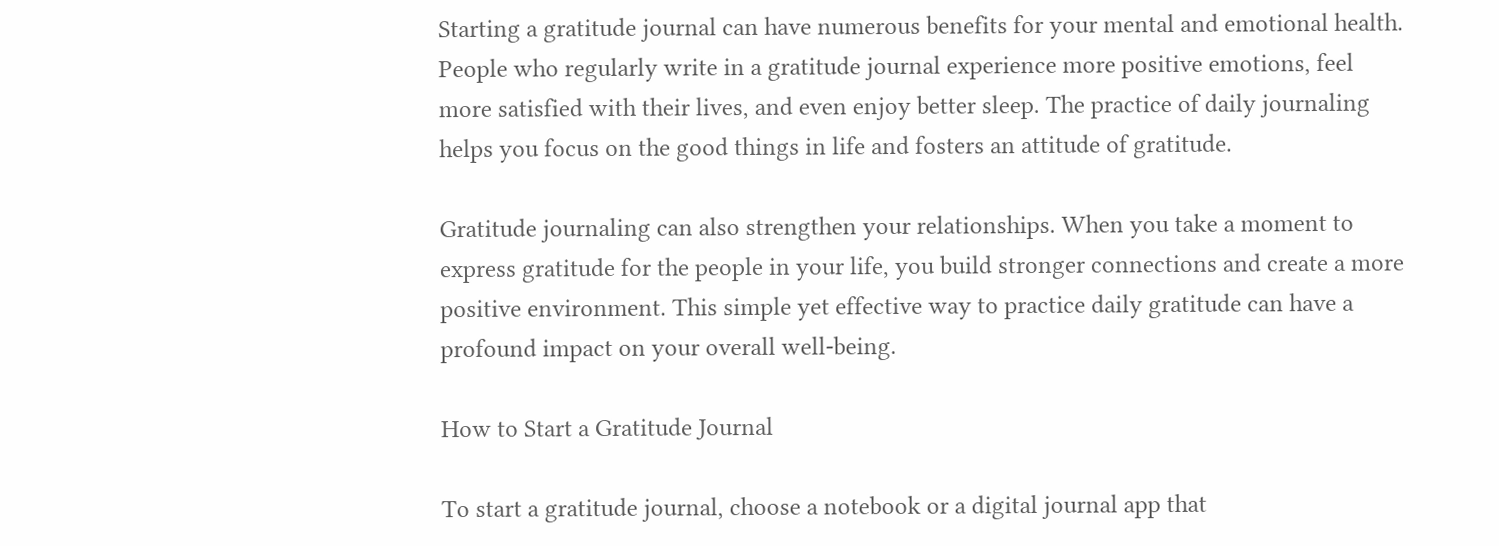Starting a gratitude journal can have numerous benefits for your mental and emotional health. People who regularly write in a gratitude journal experience more positive emotions, feel more satisfied with their lives, and even enjoy better sleep. The practice of daily journaling helps you focus on the good things in life and fosters an attitude of gratitude.

Gratitude journaling can also strengthen your relationships. When you take a moment to express gratitude for the people in your life, you build stronger connections and create a more positive environment. This simple yet effective way to practice daily gratitude can have a profound impact on your overall well-being.

How to Start a Gratitude Journal

To start a gratitude journal, choose a notebook or a digital journal app that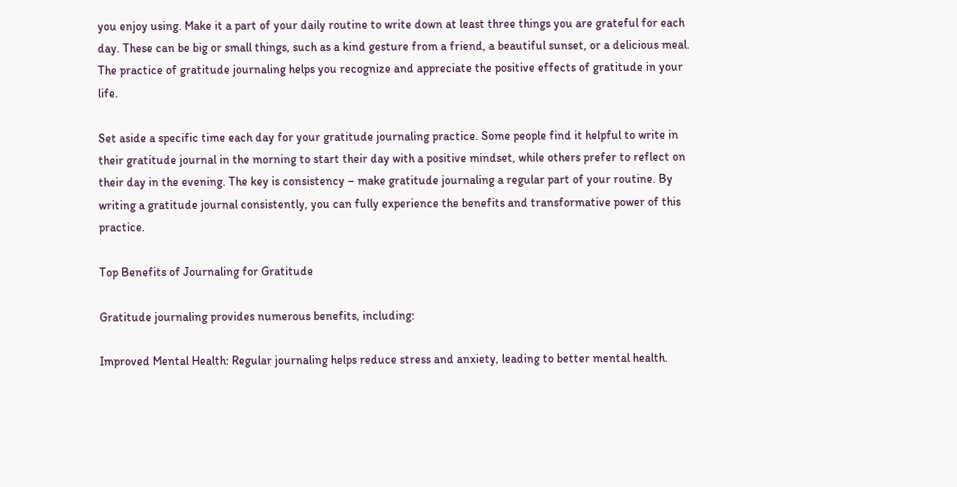you enjoy using. Make it a part of your daily routine to write down at least three things you are grateful for each day. These can be big or small things, such as a kind gesture from a friend, a beautiful sunset, or a delicious meal. The practice of gratitude journaling helps you recognize and appreciate the positive effects of gratitude in your life.

Set aside a specific time each day for your gratitude journaling practice. Some people find it helpful to write in their gratitude journal in the morning to start their day with a positive mindset, while others prefer to reflect on their day in the evening. The key is consistency – make gratitude journaling a regular part of your routine. By writing a gratitude journal consistently, you can fully experience the benefits and transformative power of this practice.

Top Benefits of Journaling for Gratitude

Gratitude journaling provides numerous benefits, including:

Improved Mental Health: Regular journaling helps reduce stress and anxiety, leading to better mental health.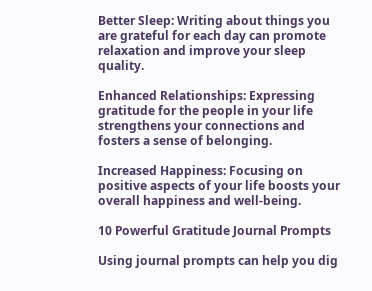Better Sleep: Writing about things you are grateful for each day can promote relaxation and improve your sleep quality.

Enhanced Relationships: Expressing gratitude for the people in your life strengthens your connections and fosters a sense of belonging.

Increased Happiness: Focusing on positive aspects of your life boosts your overall happiness and well-being.

10 Powerful Gratitude Journal Prompts

Using journal prompts can help you dig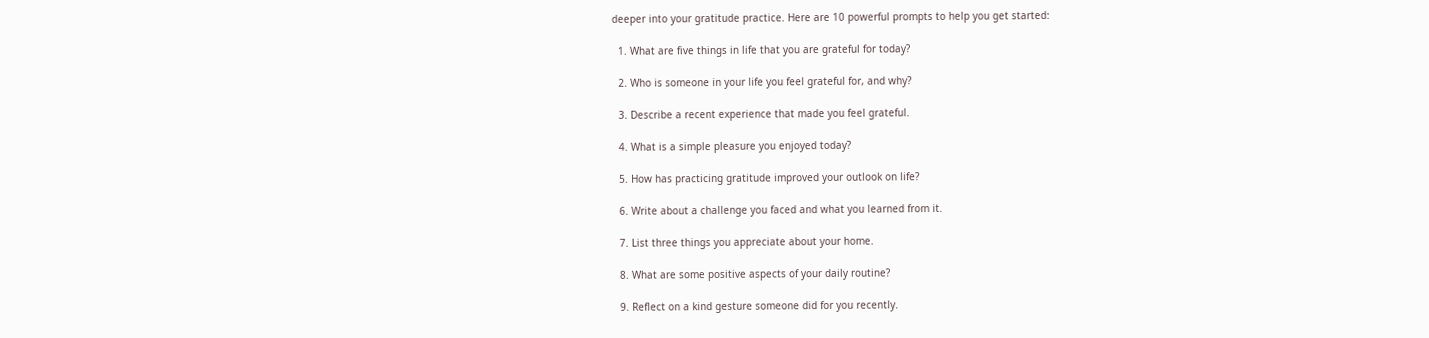deeper into your gratitude practice. Here are 10 powerful prompts to help you get started:

  1. What are five things in life that you are grateful for today?

  2. Who is someone in your life you feel grateful for, and why?

  3. Describe a recent experience that made you feel grateful.

  4. What is a simple pleasure you enjoyed today?

  5. How has practicing gratitude improved your outlook on life?

  6. Write about a challenge you faced and what you learned from it.

  7. List three things you appreciate about your home.

  8. What are some positive aspects of your daily routine?

  9. Reflect on a kind gesture someone did for you recently.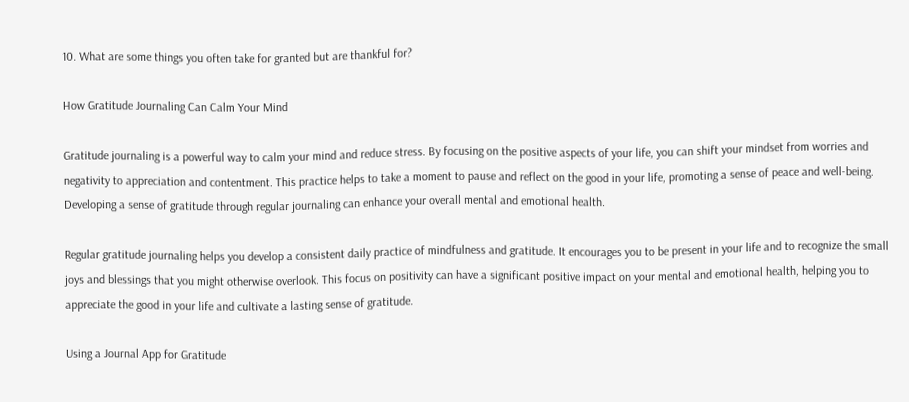10. What are some things you often take for granted but are thankful for?

How Gratitude Journaling Can Calm Your Mind

Gratitude journaling is a powerful way to calm your mind and reduce stress. By focusing on the positive aspects of your life, you can shift your mindset from worries and negativity to appreciation and contentment. This practice helps to take a moment to pause and reflect on the good in your life, promoting a sense of peace and well-being. Developing a sense of gratitude through regular journaling can enhance your overall mental and emotional health.

Regular gratitude journaling helps you develop a consistent daily practice of mindfulness and gratitude. It encourages you to be present in your life and to recognize the small joys and blessings that you might otherwise overlook. This focus on positivity can have a significant positive impact on your mental and emotional health, helping you to appreciate the good in your life and cultivate a lasting sense of gratitude.

Using a Journal App for Gratitude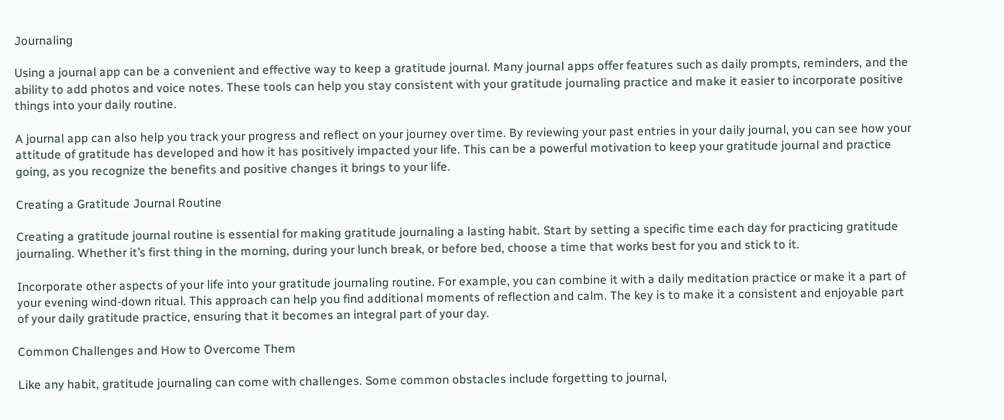Journaling

Using a journal app can be a convenient and effective way to keep a gratitude journal. Many journal apps offer features such as daily prompts, reminders, and the ability to add photos and voice notes. These tools can help you stay consistent with your gratitude journaling practice and make it easier to incorporate positive things into your daily routine.

A journal app can also help you track your progress and reflect on your journey over time. By reviewing your past entries in your daily journal, you can see how your attitude of gratitude has developed and how it has positively impacted your life. This can be a powerful motivation to keep your gratitude journal and practice going, as you recognize the benefits and positive changes it brings to your life.

Creating a Gratitude Journal Routine

Creating a gratitude journal routine is essential for making gratitude journaling a lasting habit. Start by setting a specific time each day for practicing gratitude journaling. Whether it’s first thing in the morning, during your lunch break, or before bed, choose a time that works best for you and stick to it.

Incorporate other aspects of your life into your gratitude journaling routine. For example, you can combine it with a daily meditation practice or make it a part of your evening wind-down ritual. This approach can help you find additional moments of reflection and calm. The key is to make it a consistent and enjoyable part of your daily gratitude practice, ensuring that it becomes an integral part of your day.

Common Challenges and How to Overcome Them

Like any habit, gratitude journaling can come with challenges. Some common obstacles include forgetting to journal,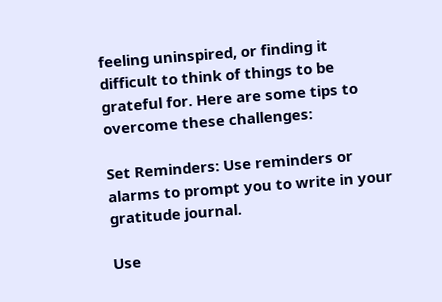feeling uninspired, or finding it difficult to think of things to be grateful for. Here are some tips to overcome these challenges:

Set Reminders: Use reminders or alarms to prompt you to write in your gratitude journal.

Use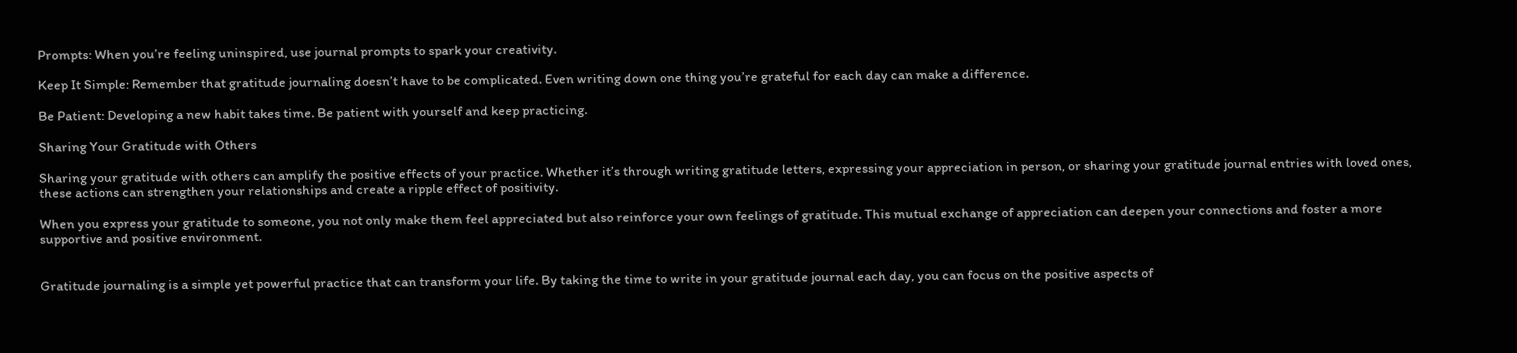Prompts: When you’re feeling uninspired, use journal prompts to spark your creativity.

Keep It Simple: Remember that gratitude journaling doesn’t have to be complicated. Even writing down one thing you’re grateful for each day can make a difference.

Be Patient: Developing a new habit takes time. Be patient with yourself and keep practicing.

Sharing Your Gratitude with Others

Sharing your gratitude with others can amplify the positive effects of your practice. Whether it’s through writing gratitude letters, expressing your appreciation in person, or sharing your gratitude journal entries with loved ones, these actions can strengthen your relationships and create a ripple effect of positivity.

When you express your gratitude to someone, you not only make them feel appreciated but also reinforce your own feelings of gratitude. This mutual exchange of appreciation can deepen your connections and foster a more supportive and positive environment.


Gratitude journaling is a simple yet powerful practice that can transform your life. By taking the time to write in your gratitude journal each day, you can focus on the positive aspects of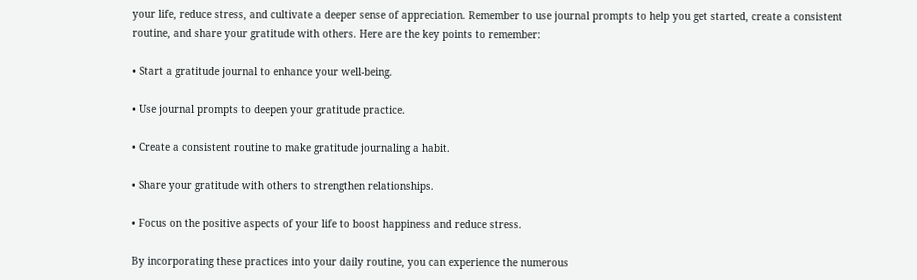your life, reduce stress, and cultivate a deeper sense of appreciation. Remember to use journal prompts to help you get started, create a consistent routine, and share your gratitude with others. Here are the key points to remember:

• Start a gratitude journal to enhance your well-being.

• Use journal prompts to deepen your gratitude practice.

• Create a consistent routine to make gratitude journaling a habit.

• Share your gratitude with others to strengthen relationships.

• Focus on the positive aspects of your life to boost happiness and reduce stress.

By incorporating these practices into your daily routine, you can experience the numerous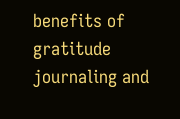benefits of gratitude journaling and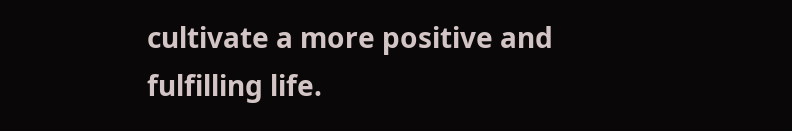cultivate a more positive and fulfilling life.